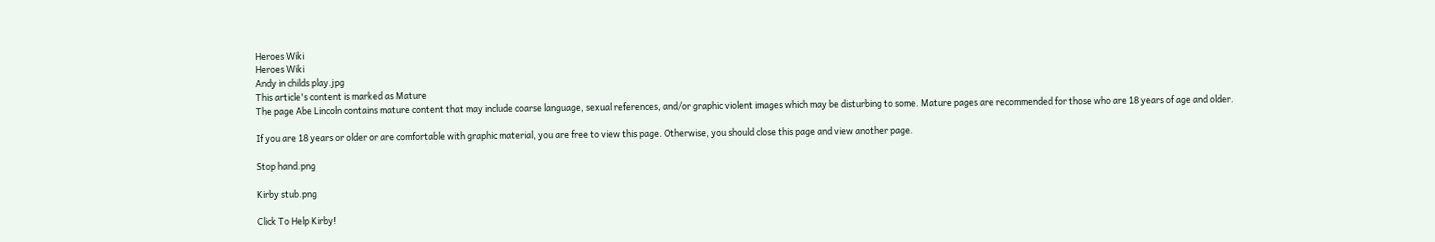Heroes Wiki
Heroes Wiki
Andy in childs play.jpg
This article's content is marked as Mature
The page Abe Lincoln contains mature content that may include coarse language, sexual references, and/or graphic violent images which may be disturbing to some. Mature pages are recommended for those who are 18 years of age and older.

If you are 18 years or older or are comfortable with graphic material, you are free to view this page. Otherwise, you should close this page and view another page.

Stop hand.png

Kirby stub.png

Click To Help Kirby!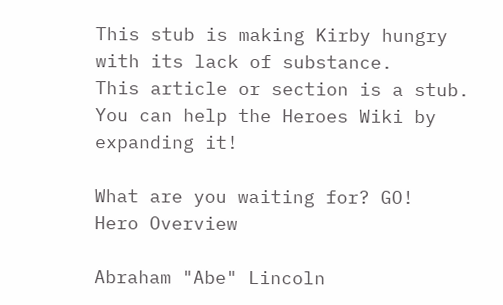This stub is making Kirby hungry with its lack of substance.
This article or section is a stub. You can help the Heroes Wiki by expanding it!

What are you waiting for? GO!
Hero Overview

Abraham "Abe" Lincoln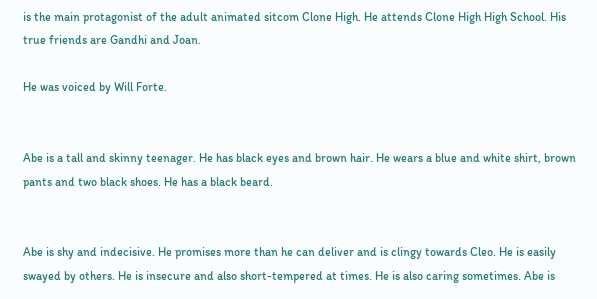is the main protagonist of the adult animated sitcom Clone High. He attends Clone High High School. His true friends are Gandhi and Joan.

He was voiced by Will Forte.


Abe is a tall and skinny teenager. He has black eyes and brown hair. He wears a blue and white shirt, brown pants and two black shoes. He has a black beard.


Abe is shy and indecisive. He promises more than he can deliver and is clingy towards Cleo. He is easily swayed by others. He is insecure and also short-tempered at times. He is also caring sometimes. Abe is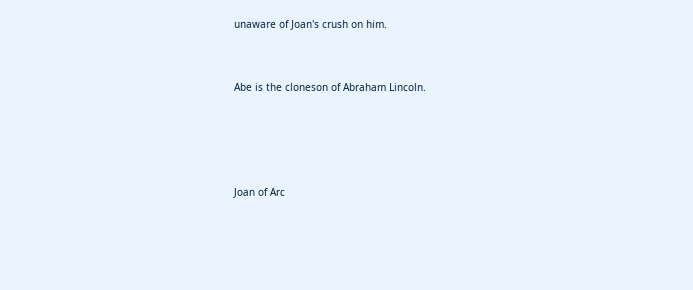unaware of Joan's crush on him.


Abe is the cloneson of Abraham Lincoln.




Joan of Arc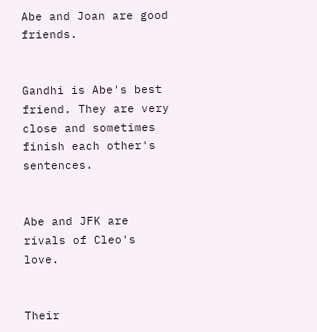Abe and Joan are good friends.


Gandhi is Abe's best friend. They are very close and sometimes finish each other's sentences.


Abe and JFK are rivals of Cleo's love.


Their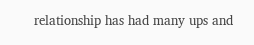relationship has had many ups and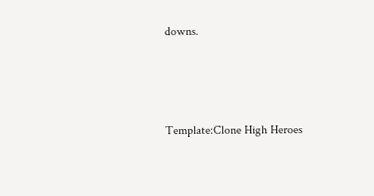downs.



Template:Clone High Heroes